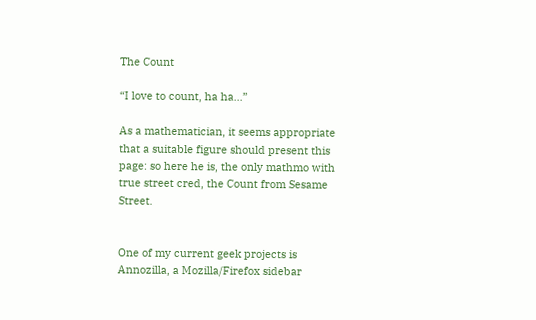The Count

“I love to count, ha ha...”

As a mathematician, it seems appropriate that a suitable figure should present this page: so here he is, the only mathmo with true street cred, the Count from Sesame Street.


One of my current geek projects is Annozilla, a Mozilla/Firefox sidebar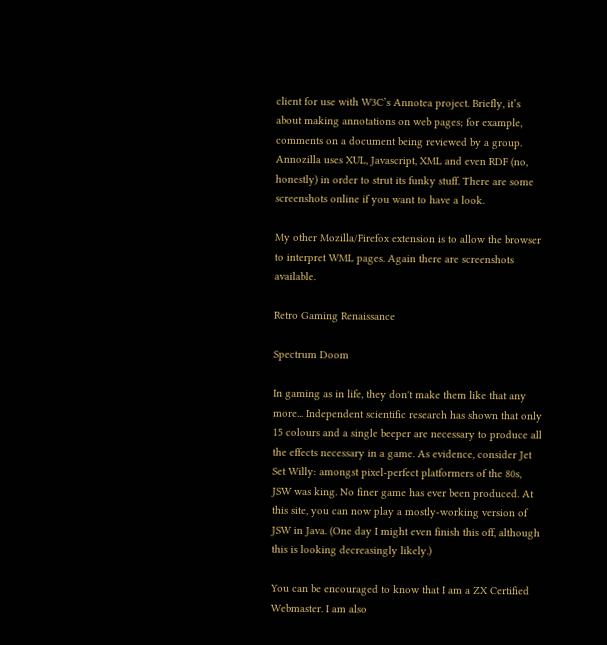client for use with W3C’s Annotea project. Briefly, it’s about making annotations on web pages; for example, comments on a document being reviewed by a group. Annozilla uses XUL, Javascript, XML and even RDF (no, honestly) in order to strut its funky stuff. There are some screenshots online if you want to have a look.

My other Mozilla/Firefox extension is to allow the browser to interpret WML pages. Again there are screenshots available.

Retro Gaming Renaissance

Spectrum Doom

In gaming as in life, they don't make them like that any more... Independent scientific research has shown that only 15 colours and a single beeper are necessary to produce all the effects necessary in a game. As evidence, consider Jet Set Willy: amongst pixel-perfect platformers of the 80s, JSW was king. No finer game has ever been produced. At this site, you can now play a mostly-working version of JSW in Java. (One day I might even finish this off, although this is looking decreasingly likely.)

You can be encouraged to know that I am a ZX Certified Webmaster. I am also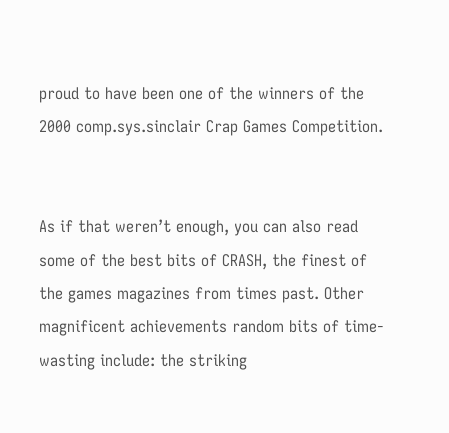proud to have been one of the winners of the 2000 comp.sys.sinclair Crap Games Competition.


As if that weren’t enough, you can also read some of the best bits of CRASH, the finest of the games magazines from times past. Other magnificent achievements random bits of time-wasting include: the striking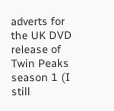adverts for the UK DVD release of Twin Peaks season 1 (I still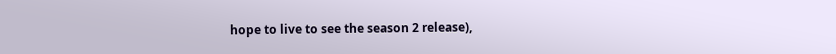hope to live to see the season 2 release),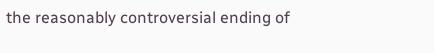the reasonably controversial ending of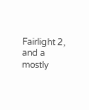Fairlight 2, and a mostly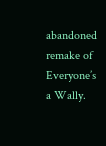abandoned remake of Everyone’s a Wally.